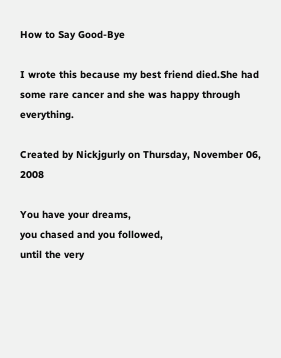How to Say Good-Bye

I wrote this because my best friend died.She had some rare cancer and she was happy through everything.

Created by Nickjgurly on Thursday, November 06, 2008

You have your dreams,
you chased and you followed,
until the very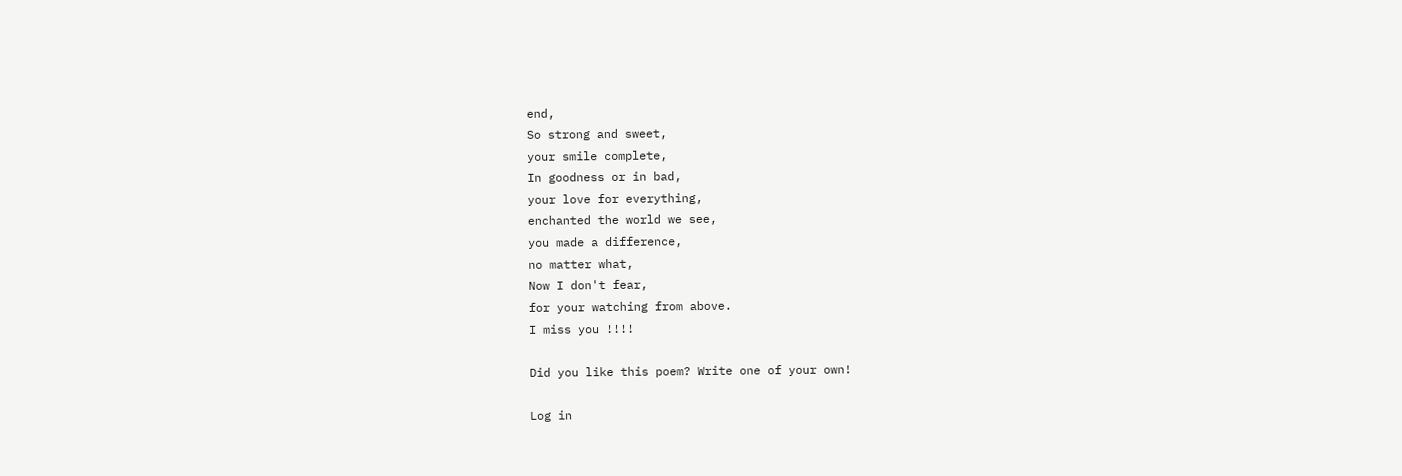end,
So strong and sweet,
your smile complete,
In goodness or in bad,
your love for everything,
enchanted the world we see,
you made a difference,
no matter what,
Now I don't fear,
for your watching from above.
I miss you !!!!

Did you like this poem? Write one of your own!

Log in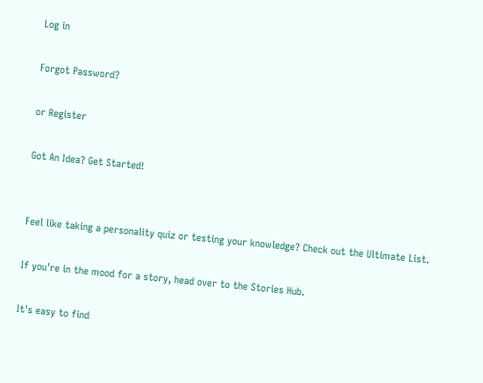Log in

Forgot Password?

or Register

Got An Idea? Get Started!


Feel like taking a personality quiz or testing your knowledge? Check out the Ultimate List.

If you're in the mood for a story, head over to the Stories Hub.

It's easy to find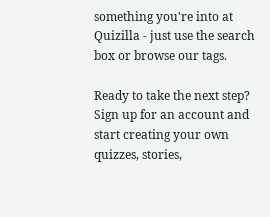something you're into at Quizilla - just use the search box or browse our tags.

Ready to take the next step? Sign up for an account and start creating your own quizzes, stories,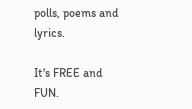polls, poems and lyrics.

It's FREE and FUN.